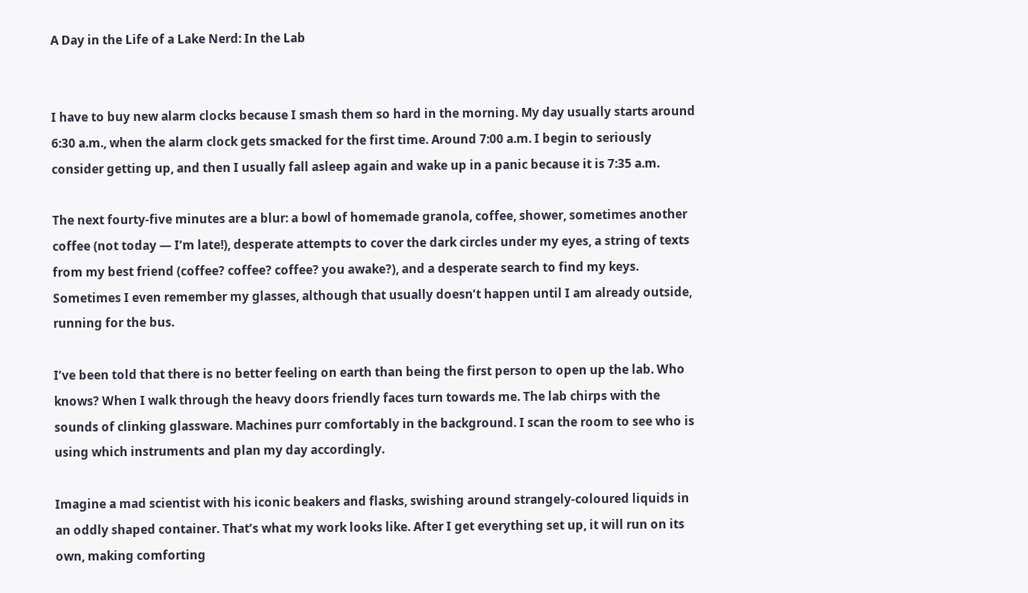A Day in the Life of a Lake Nerd: In the Lab


I have to buy new alarm clocks because I smash them so hard in the morning. My day usually starts around 6:30 a.m., when the alarm clock gets smacked for the first time. Around 7:00 a.m. I begin to seriously consider getting up, and then I usually fall asleep again and wake up in a panic because it is 7:35 a.m.

The next fourty-five minutes are a blur: a bowl of homemade granola, coffee, shower, sometimes another coffee (not today — I’m late!), desperate attempts to cover the dark circles under my eyes, a string of texts from my best friend (coffee? coffee? coffee? you awake?), and a desperate search to find my keys. Sometimes I even remember my glasses, although that usually doesn’t happen until I am already outside, running for the bus.

I’ve been told that there is no better feeling on earth than being the first person to open up the lab. Who knows? When I walk through the heavy doors friendly faces turn towards me. The lab chirps with the sounds of clinking glassware. Machines purr comfortably in the background. I scan the room to see who is using which instruments and plan my day accordingly.

Imagine a mad scientist with his iconic beakers and flasks, swishing around strangely-coloured liquids in an oddly shaped container. That’s what my work looks like. After I get everything set up, it will run on its own, making comforting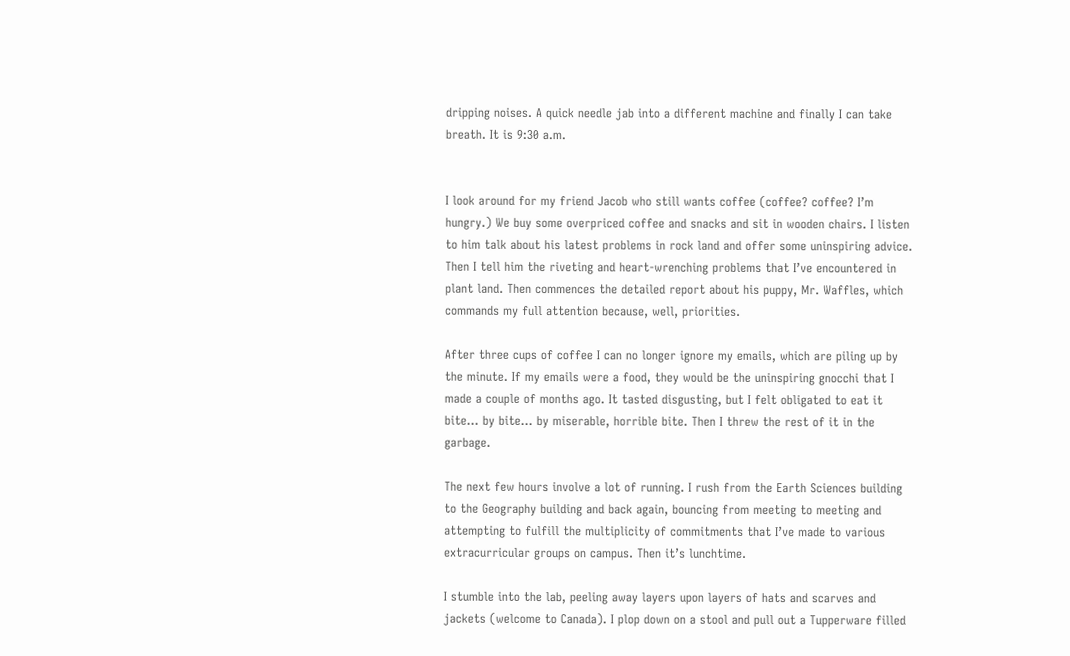dripping noises. A quick needle jab into a different machine and finally I can take breath. It is 9:30 a.m.


I look around for my friend Jacob who still wants coffee (coffee? coffee? I’m hungry.) We buy some overpriced coffee and snacks and sit in wooden chairs. I listen to him talk about his latest problems in rock land and offer some uninspiring advice. Then I tell him the riveting and heart-wrenching problems that I’ve encountered in plant land. Then commences the detailed report about his puppy, Mr. Waffles, which commands my full attention because, well, priorities.

After three cups of coffee I can no longer ignore my emails, which are piling up by the minute. If my emails were a food, they would be the uninspiring gnocchi that I made a couple of months ago. It tasted disgusting, but I felt obligated to eat it bite… by bite… by miserable, horrible bite. Then I threw the rest of it in the garbage.

The next few hours involve a lot of running. I rush from the Earth Sciences building to the Geography building and back again, bouncing from meeting to meeting and attempting to fulfill the multiplicity of commitments that I’ve made to various extracurricular groups on campus. Then it’s lunchtime.

I stumble into the lab, peeling away layers upon layers of hats and scarves and jackets (welcome to Canada). I plop down on a stool and pull out a Tupperware filled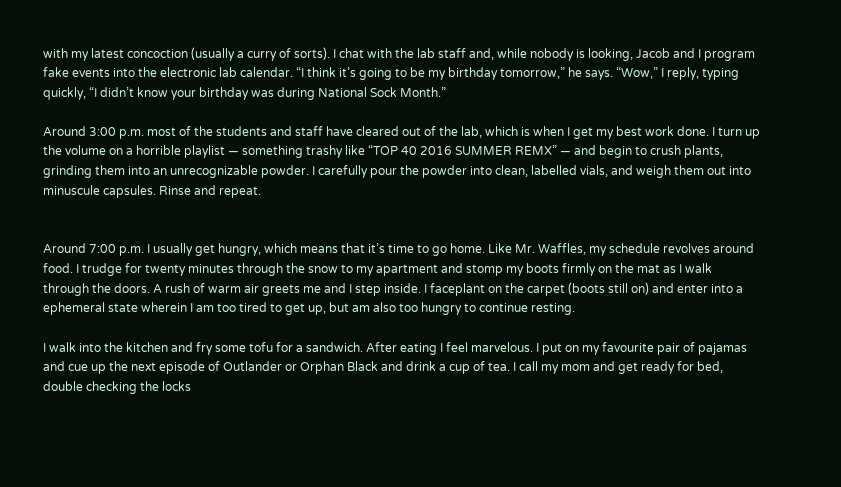with my latest concoction (usually a curry of sorts). I chat with the lab staff and, while nobody is looking, Jacob and I program fake events into the electronic lab calendar. “I think it’s going to be my birthday tomorrow,” he says. “Wow,” I reply, typing quickly, “I didn’t know your birthday was during National Sock Month.”

Around 3:00 p.m. most of the students and staff have cleared out of the lab, which is when I get my best work done. I turn up the volume on a horrible playlist — something trashy like “TOP 40 2016 SUMMER REMX” — and begin to crush plants, grinding them into an unrecognizable powder. I carefully pour the powder into clean, labelled vials, and weigh them out into minuscule capsules. Rinse and repeat.


Around 7:00 p.m. I usually get hungry, which means that it’s time to go home. Like Mr. Waffles, my schedule revolves around food. I trudge for twenty minutes through the snow to my apartment and stomp my boots firmly on the mat as I walk through the doors. A rush of warm air greets me and I step inside. I faceplant on the carpet (boots still on) and enter into a ephemeral state wherein I am too tired to get up, but am also too hungry to continue resting.

I walk into the kitchen and fry some tofu for a sandwich. After eating I feel marvelous. I put on my favourite pair of pajamas and cue up the next episode of Outlander or Orphan Black and drink a cup of tea. I call my mom and get ready for bed, double checking the locks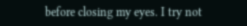before closing my eyes. I try not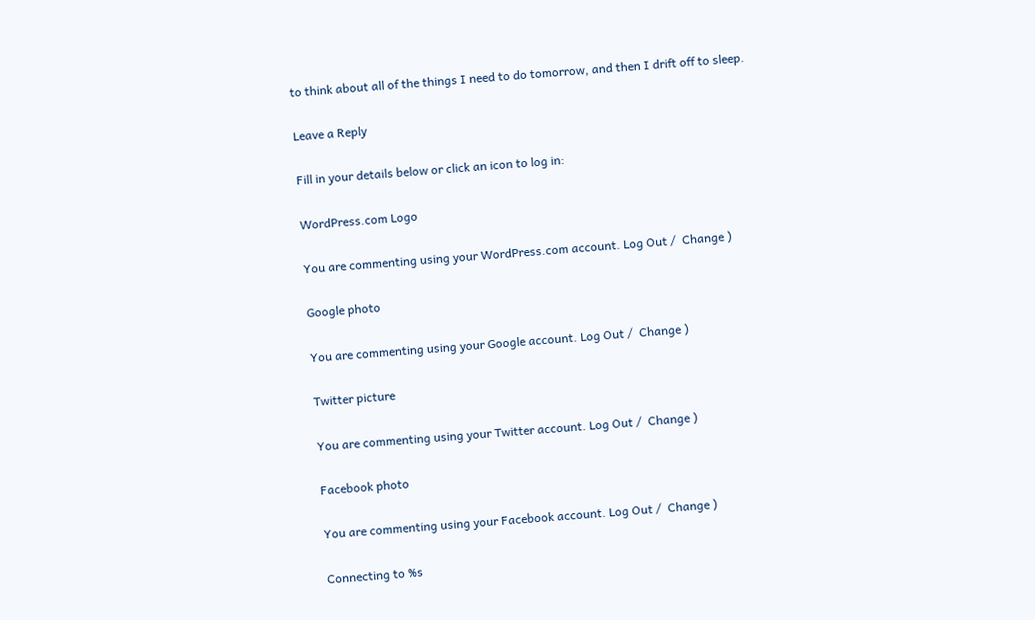to think about all of the things I need to do tomorrow, and then I drift off to sleep.

Leave a Reply

Fill in your details below or click an icon to log in:

WordPress.com Logo

You are commenting using your WordPress.com account. Log Out /  Change )

Google photo

You are commenting using your Google account. Log Out /  Change )

Twitter picture

You are commenting using your Twitter account. Log Out /  Change )

Facebook photo

You are commenting using your Facebook account. Log Out /  Change )

Connecting to %s